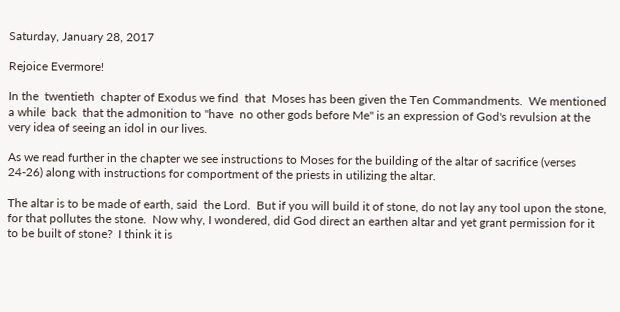Saturday, January 28, 2017

Rejoice Evermore!

In the  twentieth  chapter of Exodus we find  that  Moses has been given the Ten Commandments.  We mentioned a while  back  that the admonition to "have  no other gods before Me" is an expression of God's revulsion at the very idea of seeing an idol in our lives.

As we read further in the chapter we see instructions to Moses for the building of the altar of sacrifice (verses 24-26) along with instructions for comportment of the priests in utilizing the altar.

The altar is to be made of earth, said  the Lord.  But if you will build it of stone, do not lay any tool upon the stone, for that pollutes the stone.  Now why, I wondered, did God direct an earthen altar and yet grant permission for it to be built of stone?  I think it is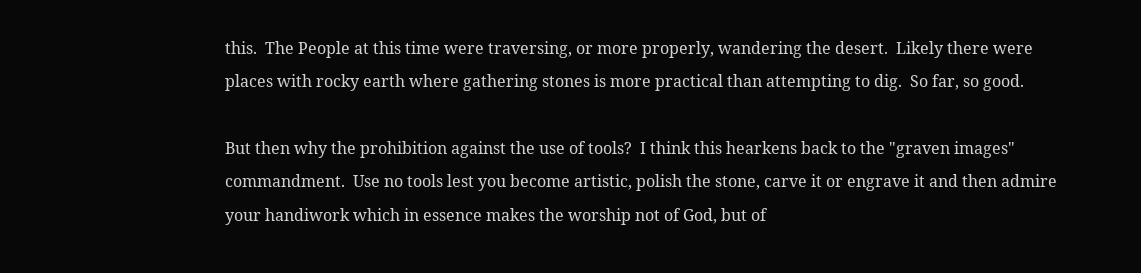this.  The People at this time were traversing, or more properly, wandering the desert.  Likely there were places with rocky earth where gathering stones is more practical than attempting to dig.  So far, so good.

But then why the prohibition against the use of tools?  I think this hearkens back to the "graven images" commandment.  Use no tools lest you become artistic, polish the stone, carve it or engrave it and then admire your handiwork which in essence makes the worship not of God, but of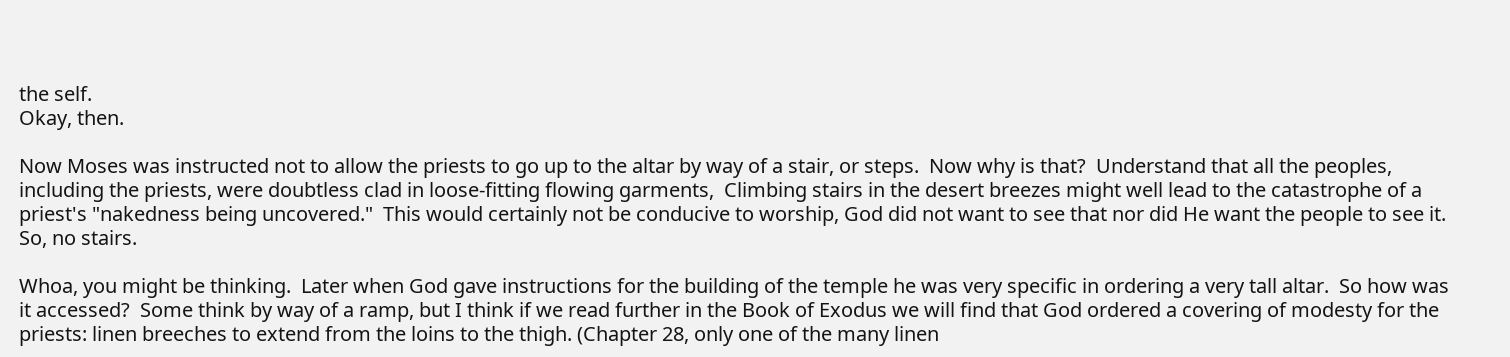the self.
Okay, then.

Now Moses was instructed not to allow the priests to go up to the altar by way of a stair, or steps.  Now why is that?  Understand that all the peoples, including the priests, were doubtless clad in loose-fitting flowing garments,  Climbing stairs in the desert breezes might well lead to the catastrophe of a priest's "nakedness being uncovered."  This would certainly not be conducive to worship, God did not want to see that nor did He want the people to see it.  So, no stairs.

Whoa, you might be thinking.  Later when God gave instructions for the building of the temple he was very specific in ordering a very tall altar.  So how was it accessed?  Some think by way of a ramp, but I think if we read further in the Book of Exodus we will find that God ordered a covering of modesty for the priests: linen breeches to extend from the loins to the thigh. (Chapter 28, only one of the many linen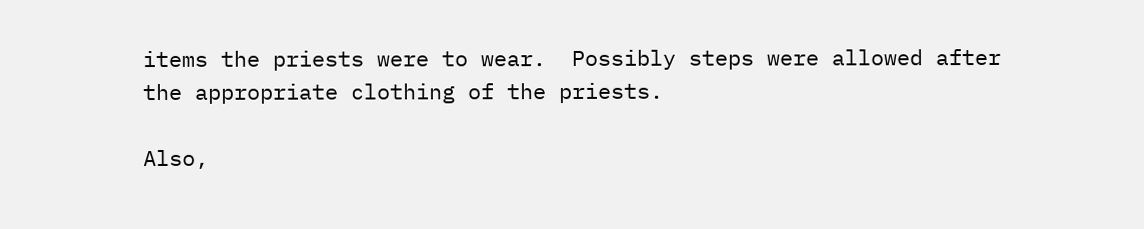items the priests were to wear.  Possibly steps were allowed after the appropriate clothing of the priests.

Also,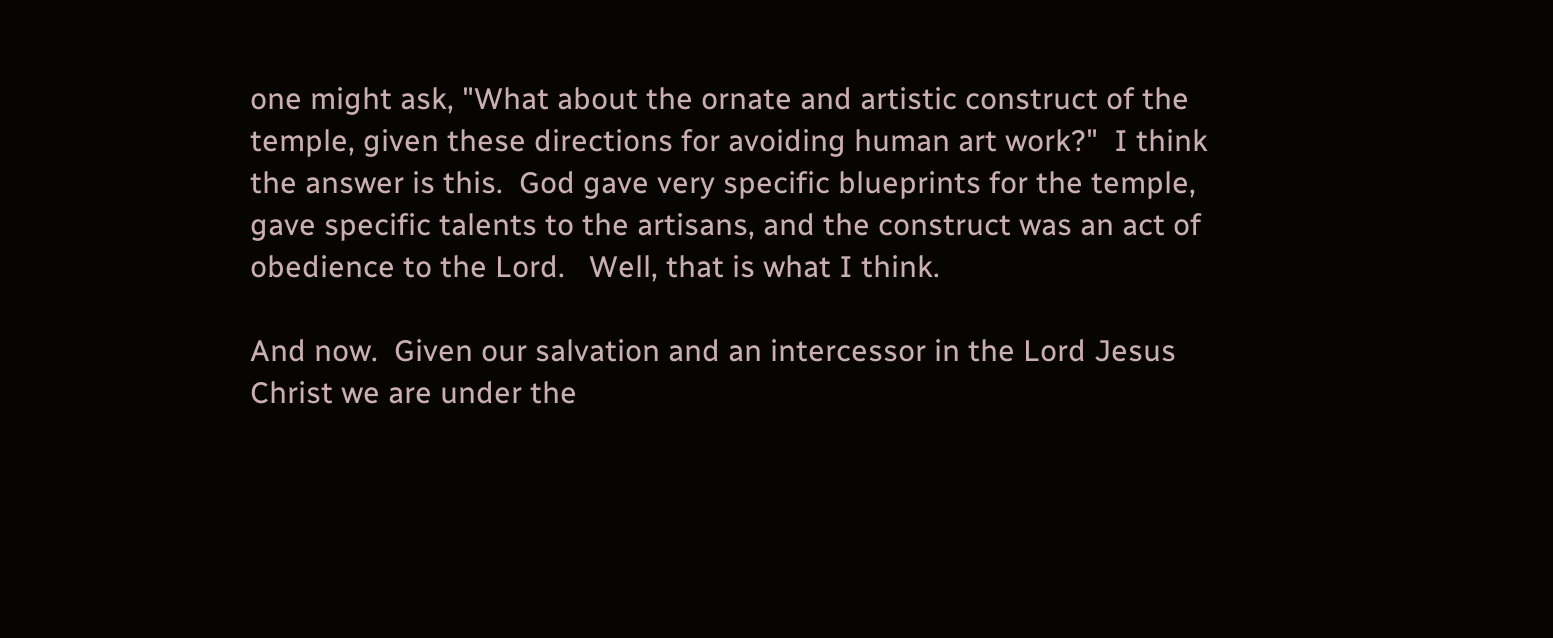one might ask, "What about the ornate and artistic construct of the temple, given these directions for avoiding human art work?"  I think the answer is this.  God gave very specific blueprints for the temple, gave specific talents to the artisans, and the construct was an act of obedience to the Lord.   Well, that is what I think.

And now.  Given our salvation and an intercessor in the Lord Jesus Christ we are under the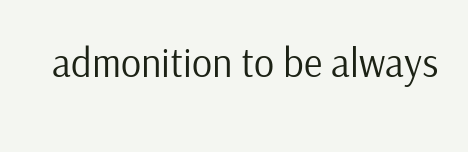admonition to be always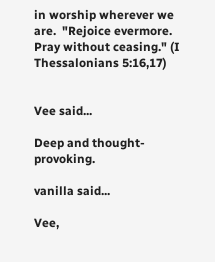in worship wherever we are.  "Rejoice evermore. Pray without ceasing." (I Thessalonians 5:16,17)


Vee said...

Deep and thought-provoking.

vanilla said...

Vee,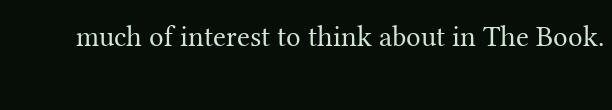much of interest to think about in The Book.